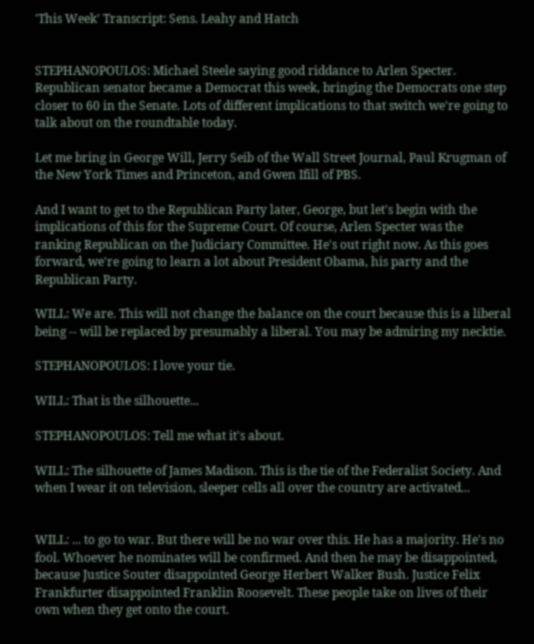'This Week' Transcript: Sens. Leahy and Hatch


STEPHANOPOULOS: Michael Steele saying good riddance to Arlen Specter. Republican senator became a Democrat this week, bringing the Democrats one step closer to 60 in the Senate. Lots of different implications to that switch we're going to talk about on the roundtable today.

Let me bring in George Will, Jerry Seib of the Wall Street Journal, Paul Krugman of the New York Times and Princeton, and Gwen Ifill of PBS.

And I want to get to the Republican Party later, George, but let's begin with the implications of this for the Supreme Court. Of course, Arlen Specter was the ranking Republican on the Judiciary Committee. He's out right now. As this goes forward, we're going to learn a lot about President Obama, his party and the Republican Party.

WILL: We are. This will not change the balance on the court because this is a liberal being -- will be replaced by presumably a liberal. You may be admiring my necktie.

STEPHANOPOULOS: I love your tie.

WILL: That is the silhouette...

STEPHANOPOULOS: Tell me what it's about.

WILL: The silhouette of James Madison. This is the tie of the Federalist Society. And when I wear it on television, sleeper cells all over the country are activated...


WILL: ... to go to war. But there will be no war over this. He has a majority. He's no fool. Whoever he nominates will be confirmed. And then he may be disappointed, because Justice Souter disappointed George Herbert Walker Bush. Justice Felix Frankfurter disappointed Franklin Roosevelt. These people take on lives of their own when they get onto the court.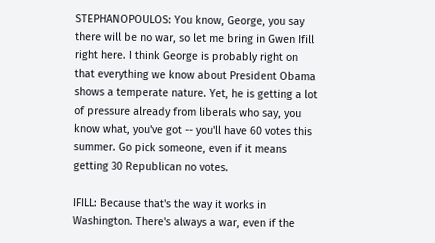STEPHANOPOULOS: You know, George, you say there will be no war, so let me bring in Gwen Ifill right here. I think George is probably right on that everything we know about President Obama shows a temperate nature. Yet, he is getting a lot of pressure already from liberals who say, you know what, you've got -- you'll have 60 votes this summer. Go pick someone, even if it means getting 30 Republican no votes.

IFILL: Because that's the way it works in Washington. There's always a war, even if the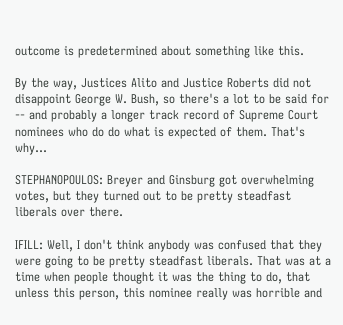outcome is predetermined about something like this.

By the way, Justices Alito and Justice Roberts did not disappoint George W. Bush, so there's a lot to be said for -- and probably a longer track record of Supreme Court nominees who do do what is expected of them. That's why...

STEPHANOPOULOS: Breyer and Ginsburg got overwhelming votes, but they turned out to be pretty steadfast liberals over there.

IFILL: Well, I don't think anybody was confused that they were going to be pretty steadfast liberals. That was at a time when people thought it was the thing to do, that unless this person, this nominee really was horrible and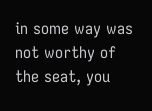in some way was not worthy of the seat, you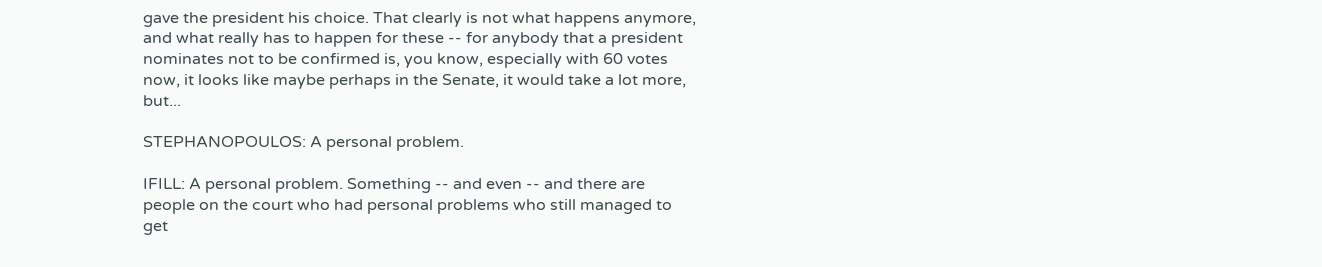gave the president his choice. That clearly is not what happens anymore, and what really has to happen for these -- for anybody that a president nominates not to be confirmed is, you know, especially with 60 votes now, it looks like maybe perhaps in the Senate, it would take a lot more, but...

STEPHANOPOULOS: A personal problem.

IFILL: A personal problem. Something -- and even -- and there are people on the court who had personal problems who still managed to get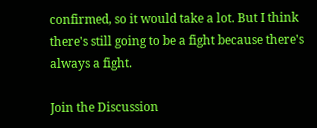confirmed, so it would take a lot. But I think there's still going to be a fight because there's always a fight.

Join the Discussion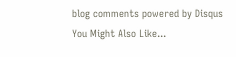blog comments powered by Disqus
You Might Also Like...